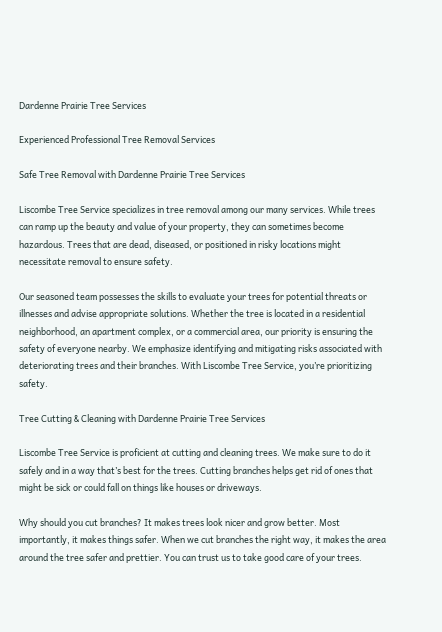Dardenne Prairie Tree Services

Experienced Professional Tree Removal Services

Safe Tree Removal with Dardenne Prairie Tree Services

Liscombe Tree Service specializes in tree removal among our many services. While trees can ramp up the beauty and value of your property, they can sometimes become hazardous. Trees that are dead, diseased, or positioned in risky locations might necessitate removal to ensure safety.

Our seasoned team possesses the skills to evaluate your trees for potential threats or illnesses and advise appropriate solutions. Whether the tree is located in a residential neighborhood, an apartment complex, or a commercial area, our priority is ensuring the safety of everyone nearby. We emphasize identifying and mitigating risks associated with deteriorating trees and their branches. With Liscombe Tree Service, you’re prioritizing safety.

Tree Cutting & Cleaning with Dardenne Prairie Tree Services

Liscombe Tree Service is proficient at cutting and cleaning trees. We make sure to do it safely and in a way that’s best for the trees. Cutting branches helps get rid of ones that might be sick or could fall on things like houses or driveways.

Why should you cut branches? It makes trees look nicer and grow better. Most importantly, it makes things safer. When we cut branches the right way, it makes the area around the tree safer and prettier. You can trust us to take good care of your trees.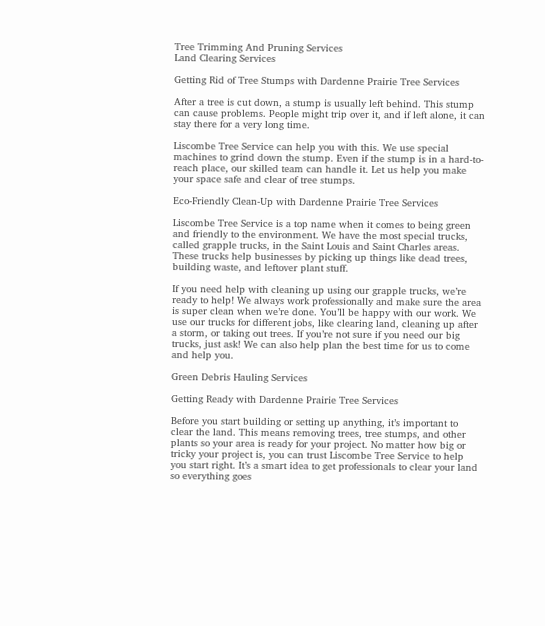Tree Trimming And Pruning Services
Land Clearing Services

Getting Rid of Tree Stumps with Dardenne Prairie Tree Services

After a tree is cut down, a stump is usually left behind. This stump can cause problems. People might trip over it, and if left alone, it can stay there for a very long time.

Liscombe Tree Service can help you with this. We use special machines to grind down the stump. Even if the stump is in a hard-to-reach place, our skilled team can handle it. Let us help you make your space safe and clear of tree stumps.

Eco-Friendly Clean-Up with Dardenne Prairie Tree Services

Liscombe Tree Service is a top name when it comes to being green and friendly to the environment. We have the most special trucks, called grapple trucks, in the Saint Louis and Saint Charles areas. These trucks help businesses by picking up things like dead trees, building waste, and leftover plant stuff.

If you need help with cleaning up using our grapple trucks, we’re ready to help! We always work professionally and make sure the area is super clean when we’re done. You’ll be happy with our work. We use our trucks for different jobs, like clearing land, cleaning up after a storm, or taking out trees. If you’re not sure if you need our big trucks, just ask! We can also help plan the best time for us to come and help you.

Green Debris Hauling Services

Getting Ready with Dardenne Prairie Tree Services

Before you start building or setting up anything, it’s important to clear the land. This means removing trees, tree stumps, and other plants so your area is ready for your project. No matter how big or tricky your project is, you can trust Liscombe Tree Service to help you start right. It’s a smart idea to get professionals to clear your land so everything goes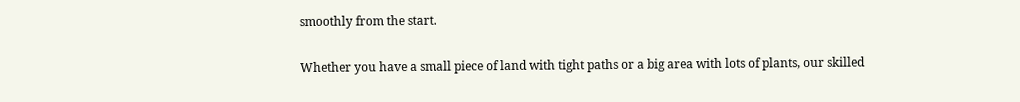smoothly from the start.

Whether you have a small piece of land with tight paths or a big area with lots of plants, our skilled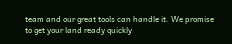team and our great tools can handle it. We promise to get your land ready quickly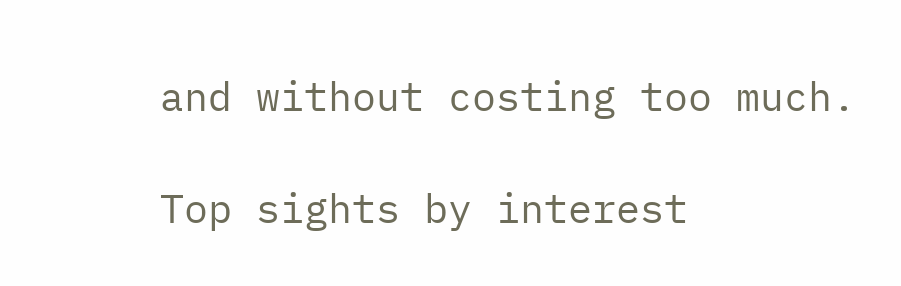and without costing too much.

Top sights by interest